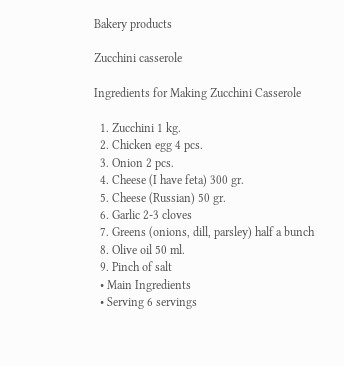Bakery products

Zucchini casserole

Ingredients for Making Zucchini Casserole

  1. Zucchini 1 kg.
  2. Chicken egg 4 pcs.
  3. Onion 2 pcs.
  4. Cheese (I have feta) 300 gr.
  5. Cheese (Russian) 50 gr.
  6. Garlic 2-3 cloves
  7. Greens (onions, dill, parsley) half a bunch
  8. Olive oil 50 ml.
  9. Pinch of salt
  • Main Ingredients
  • Serving 6 servings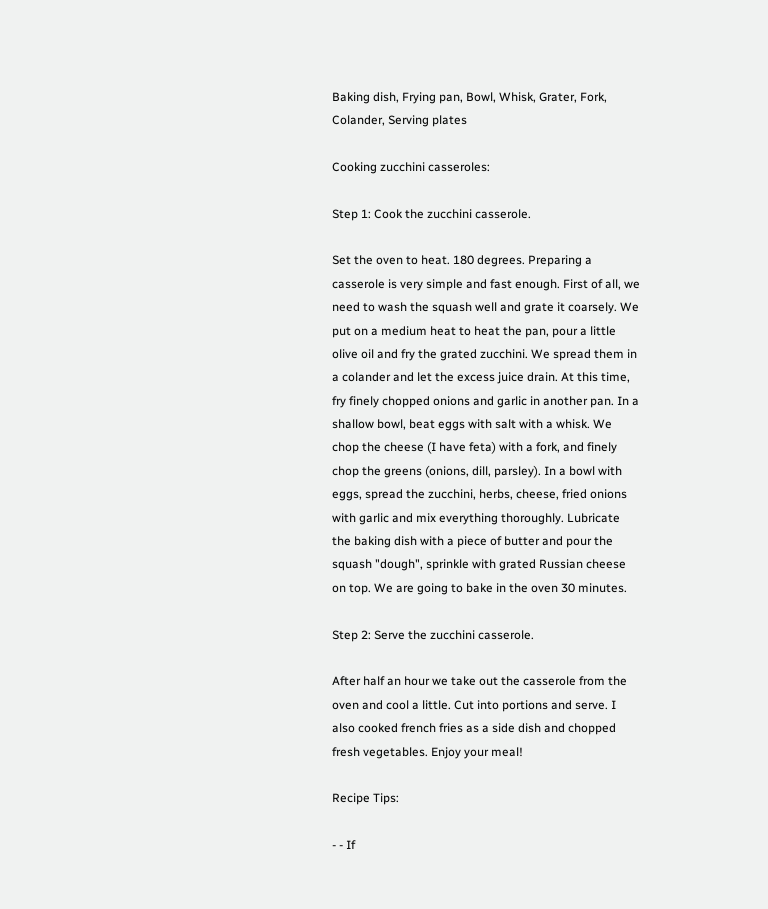Baking dish, Frying pan, Bowl, Whisk, Grater, Fork, Colander, Serving plates

Cooking zucchini casseroles:

Step 1: Cook the zucchini casserole.

Set the oven to heat. 180 degrees. Preparing a casserole is very simple and fast enough. First of all, we need to wash the squash well and grate it coarsely. We put on a medium heat to heat the pan, pour a little olive oil and fry the grated zucchini. We spread them in a colander and let the excess juice drain. At this time, fry finely chopped onions and garlic in another pan. In a shallow bowl, beat eggs with salt with a whisk. We chop the cheese (I have feta) with a fork, and finely chop the greens (onions, dill, parsley). In a bowl with eggs, spread the zucchini, herbs, cheese, fried onions with garlic and mix everything thoroughly. Lubricate the baking dish with a piece of butter and pour the squash "dough", sprinkle with grated Russian cheese on top. We are going to bake in the oven 30 minutes.

Step 2: Serve the zucchini casserole.

After half an hour we take out the casserole from the oven and cool a little. Cut into portions and serve. I also cooked french fries as a side dish and chopped fresh vegetables. Enjoy your meal!

Recipe Tips:

- - If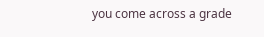you come across a grade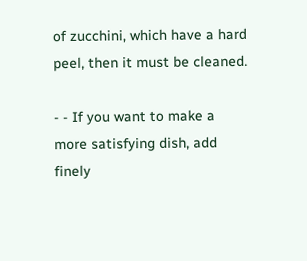of zucchini, which have a hard peel, then it must be cleaned.

- - If you want to make a more satisfying dish, add finely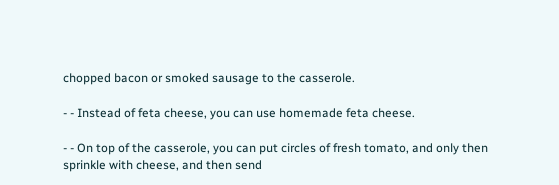chopped bacon or smoked sausage to the casserole.

- - Instead of feta cheese, you can use homemade feta cheese.

- - On top of the casserole, you can put circles of fresh tomato, and only then sprinkle with cheese, and then send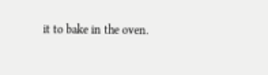it to bake in the oven.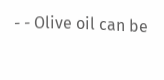- - Olive oil can be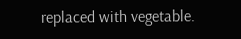replaced with vegetable.